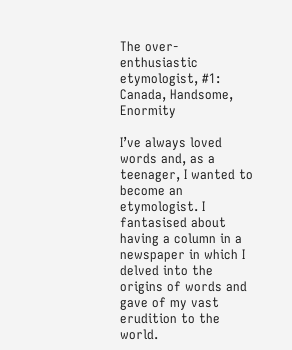The over-enthusiastic etymologist, #1: Canada, Handsome, Enormity

I’ve always loved words and, as a teenager, I wanted to become an etymologist. I fantasised about having a column in a newspaper in which I delved into the origins of words and gave of my vast erudition to the world.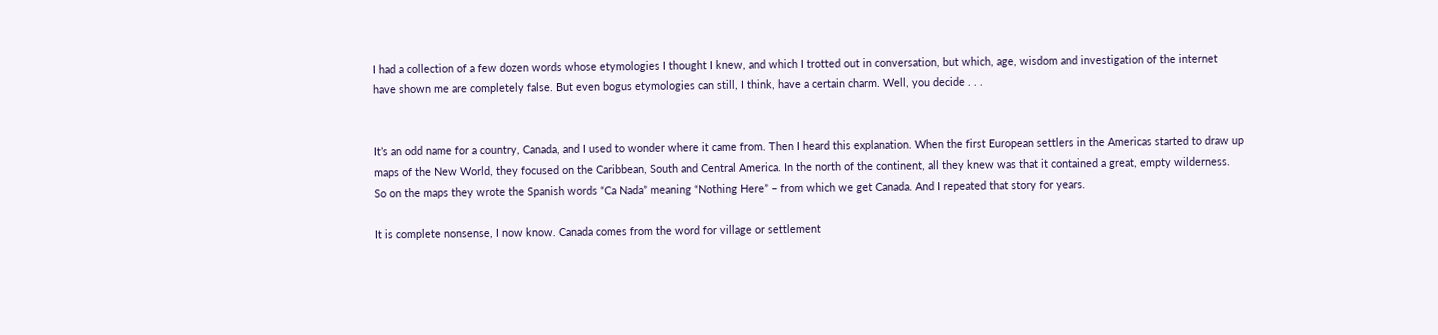I had a collection of a few dozen words whose etymologies I thought I knew, and which I trotted out in conversation, but which, age, wisdom and investigation of the internet have shown me are completely false. But even bogus etymologies can still, I think, have a certain charm. Well, you decide . . .


It’s an odd name for a country, Canada, and I used to wonder where it came from. Then I heard this explanation. When the first European settlers in the Americas started to draw up maps of the New World, they focused on the Caribbean, South and Central America. In the north of the continent, all they knew was that it contained a great, empty wilderness. So on the maps they wrote the Spanish words “Ca Nada” meaning “Nothing Here” – from which we get Canada. And I repeated that story for years.

It is complete nonsense, I now know. Canada comes from the word for village or settlement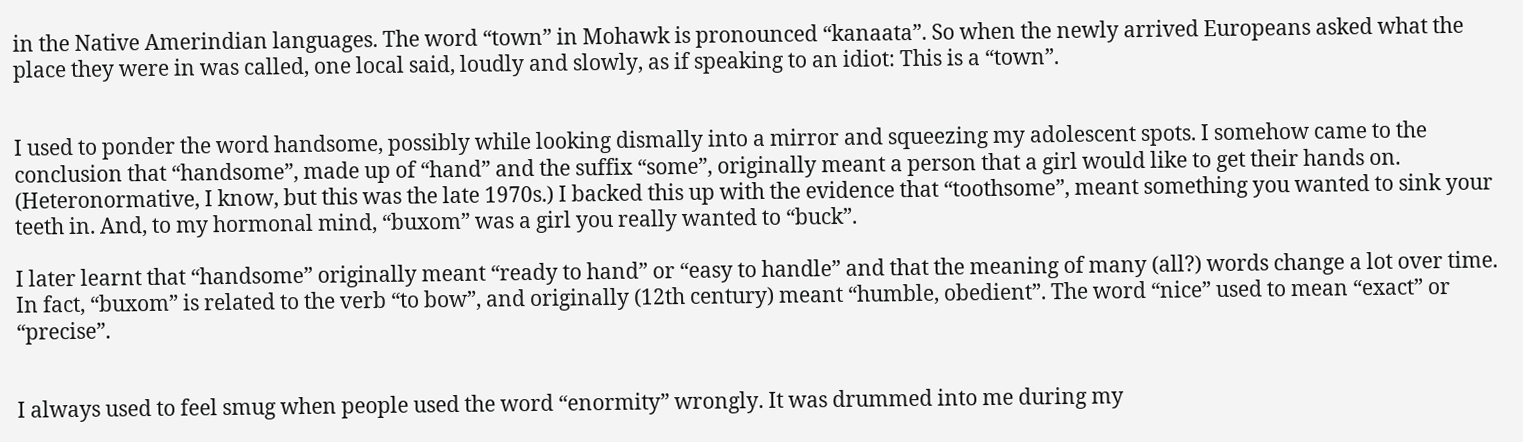in the Native Amerindian languages. The word “town” in Mohawk is pronounced “kanaata”. So when the newly arrived Europeans asked what the place they were in was called, one local said, loudly and slowly, as if speaking to an idiot: This is a “town”.


I used to ponder the word handsome, possibly while looking dismally into a mirror and squeezing my adolescent spots. I somehow came to the conclusion that “handsome”, made up of “hand” and the suffix “some”, originally meant a person that a girl would like to get their hands on. (Heteronormative, I know, but this was the late 1970s.) I backed this up with the evidence that “toothsome”, meant something you wanted to sink your teeth in. And, to my hormonal mind, “buxom” was a girl you really wanted to “buck”.

I later learnt that “handsome” originally meant “ready to hand” or “easy to handle” and that the meaning of many (all?) words change a lot over time. In fact, “buxom” is related to the verb “to bow”, and originally (12th century) meant “humble, obedient”. The word “nice” used to mean “exact” or “precise”.


I always used to feel smug when people used the word “enormity” wrongly. It was drummed into me during my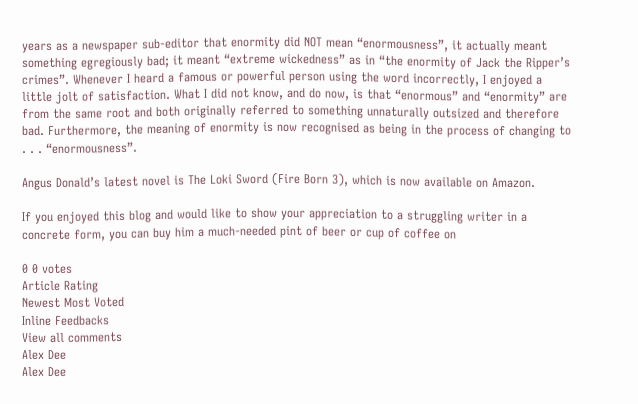years as a newspaper sub-editor that enormity did NOT mean “enormousness”, it actually meant something egregiously bad; it meant “extreme wickedness” as in “the enormity of Jack the Ripper’s crimes”. Whenever I heard a famous or powerful person using the word incorrectly, I enjoyed a little jolt of satisfaction. What I did not know, and do now, is that “enormous” and “enormity” are from the same root and both originally referred to something unnaturally outsized and therefore bad. Furthermore, the meaning of enormity is now recognised as being in the process of changing to . . . “enormousness”.

Angus Donald’s latest novel is The Loki Sword (Fire Born 3), which is now available on Amazon.

If you enjoyed this blog and would like to show your appreciation to a struggling writer in a concrete form, you can buy him a much-needed pint of beer or cup of coffee on

0 0 votes
Article Rating
Newest Most Voted
Inline Feedbacks
View all comments
Alex Dee
Alex Dee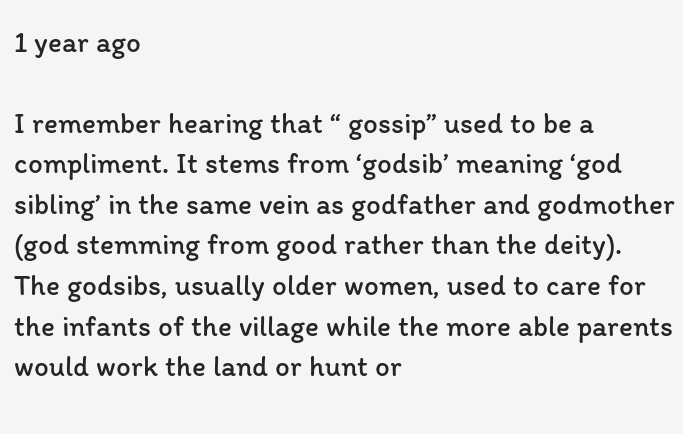1 year ago

I remember hearing that “ gossip” used to be a compliment. It stems from ‘godsib’ meaning ‘god sibling’ in the same vein as godfather and godmother (god stemming from good rather than the deity).
The godsibs, usually older women, used to care for the infants of the village while the more able parents would work the land or hunt or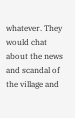whatever. They would chat about the news and scandal of the village and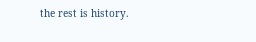the rest is history.